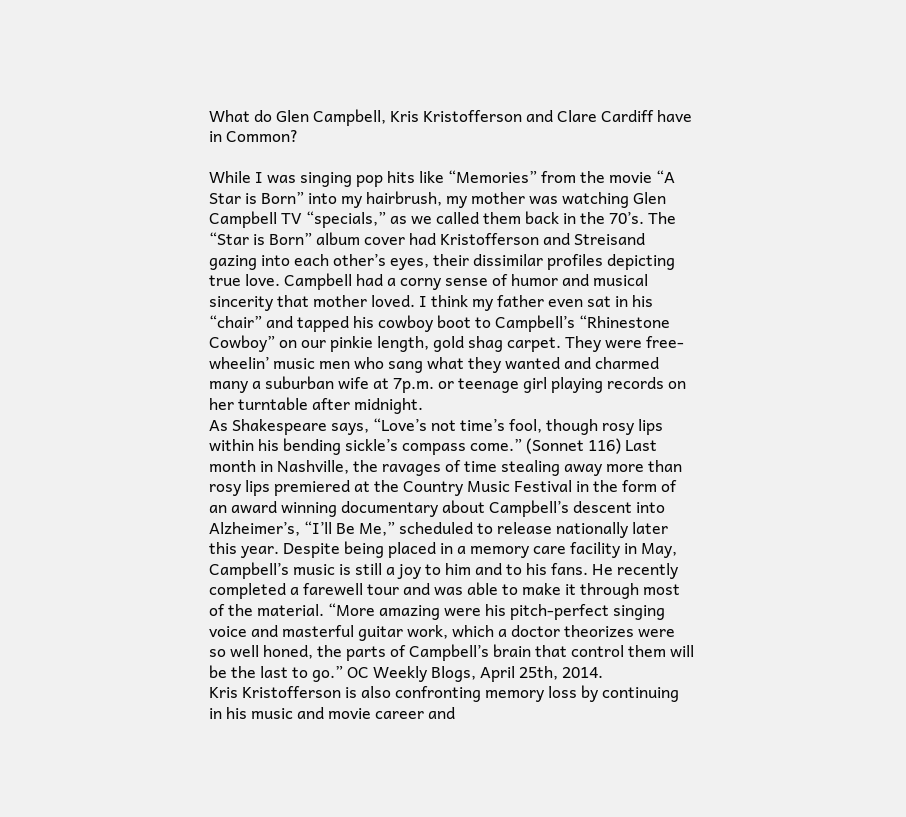What do Glen Campbell, Kris Kristofferson and Clare Cardiff have in Common?

While I was singing pop hits like “Memories” from the movie “A Star is Born” into my hairbrush, my mother was watching Glen Campbell TV “specials,” as we called them back in the 70’s. The “Star is Born” album cover had Kristofferson and Streisand gazing into each other’s eyes, their dissimilar profiles depicting true love. Campbell had a corny sense of humor and musical sincerity that mother loved. I think my father even sat in his “chair” and tapped his cowboy boot to Campbell’s “Rhinestone Cowboy” on our pinkie length, gold shag carpet. They were free-wheelin’ music men who sang what they wanted and charmed many a suburban wife at 7p.m. or teenage girl playing records on her turntable after midnight.
As Shakespeare says, “Love’s not time’s fool, though rosy lips within his bending sickle’s compass come.” (Sonnet 116) Last month in Nashville, the ravages of time stealing away more than rosy lips premiered at the Country Music Festival in the form of an award winning documentary about Campbell’s descent into Alzheimer’s, “I’ll Be Me,” scheduled to release nationally later this year. Despite being placed in a memory care facility in May, Campbell’s music is still a joy to him and to his fans. He recently completed a farewell tour and was able to make it through most of the material. “More amazing were his pitch-perfect singing voice and masterful guitar work, which a doctor theorizes were so well honed, the parts of Campbell’s brain that control them will be the last to go.” OC Weekly Blogs, April 25th, 2014.
Kris Kristofferson is also confronting memory loss by continuing in his music and movie career and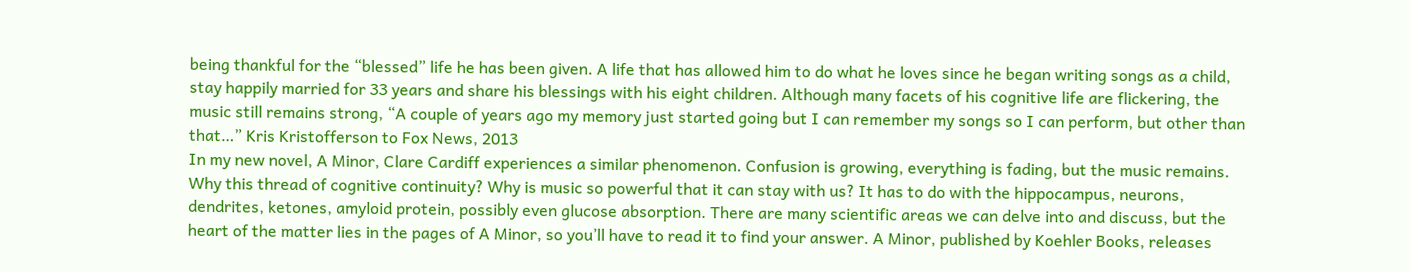being thankful for the “blessed” life he has been given. A life that has allowed him to do what he loves since he began writing songs as a child, stay happily married for 33 years and share his blessings with his eight children. Although many facets of his cognitive life are flickering, the music still remains strong, “A couple of years ago my memory just started going but I can remember my songs so I can perform, but other than that…” Kris Kristofferson to Fox News, 2013
In my new novel, A Minor, Clare Cardiff experiences a similar phenomenon. Confusion is growing, everything is fading, but the music remains. Why this thread of cognitive continuity? Why is music so powerful that it can stay with us? It has to do with the hippocampus, neurons, dendrites, ketones, amyloid protein, possibly even glucose absorption. There are many scientific areas we can delve into and discuss, but the heart of the matter lies in the pages of A Minor, so you’ll have to read it to find your answer. A Minor, published by Koehler Books, releases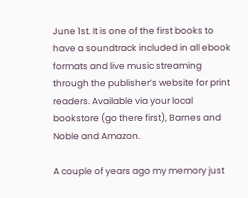June 1st. It is one of the first books to have a soundtrack included in all ebook formats and live music streaming through the publisher’s website for print readers. Available via your local bookstore (go there first), Barnes and Noble and Amazon.

A couple of years ago my memory just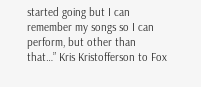started going but I can remember my songs so I can perform, but other than that…” Kris Kristofferson to Fox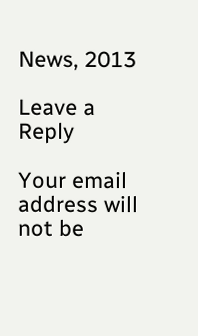News, 2013

Leave a Reply

Your email address will not be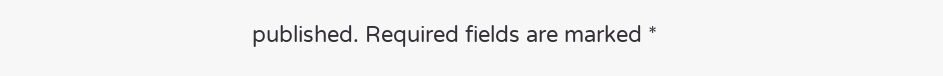published. Required fields are marked *